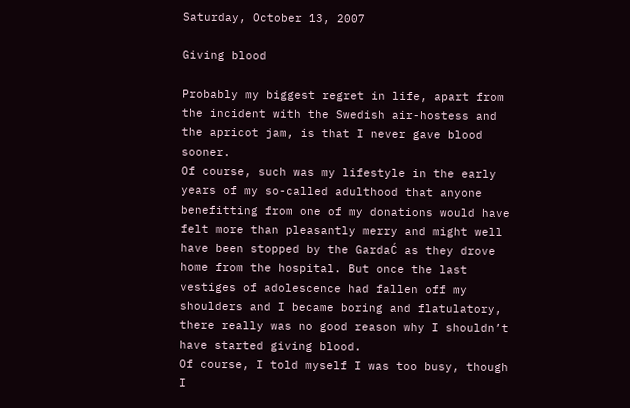Saturday, October 13, 2007

Giving blood

Probably my biggest regret in life, apart from the incident with the Swedish air-hostess and the apricot jam, is that I never gave blood sooner.
Of course, such was my lifestyle in the early years of my so-called adulthood that anyone benefitting from one of my donations would have felt more than pleasantly merry and might well have been stopped by the GardaĆ as they drove home from the hospital. But once the last vestiges of adolescence had fallen off my shoulders and I became boring and flatulatory, there really was no good reason why I shouldn’t have started giving blood.
Of course, I told myself I was too busy, though I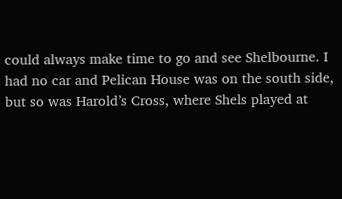could always make time to go and see Shelbourne. I had no car and Pelican House was on the south side, but so was Harold’s Cross, where Shels played at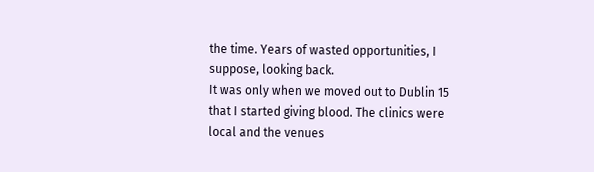the time. Years of wasted opportunities, I suppose, looking back.
It was only when we moved out to Dublin 15 that I started giving blood. The clinics were local and the venues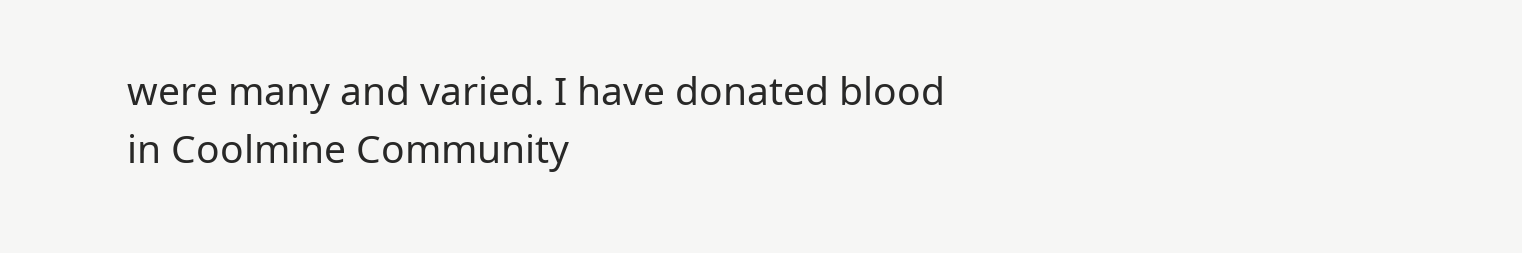were many and varied. I have donated blood in Coolmine Community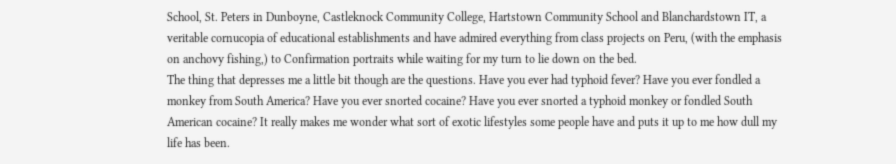School, St. Peters in Dunboyne, Castleknock Community College, Hartstown Community School and Blanchardstown IT, a veritable cornucopia of educational establishments and have admired everything from class projects on Peru, (with the emphasis on anchovy fishing,) to Confirmation portraits while waiting for my turn to lie down on the bed.
The thing that depresses me a little bit though are the questions. Have you ever had typhoid fever? Have you ever fondled a monkey from South America? Have you ever snorted cocaine? Have you ever snorted a typhoid monkey or fondled South American cocaine? It really makes me wonder what sort of exotic lifestyles some people have and puts it up to me how dull my life has been.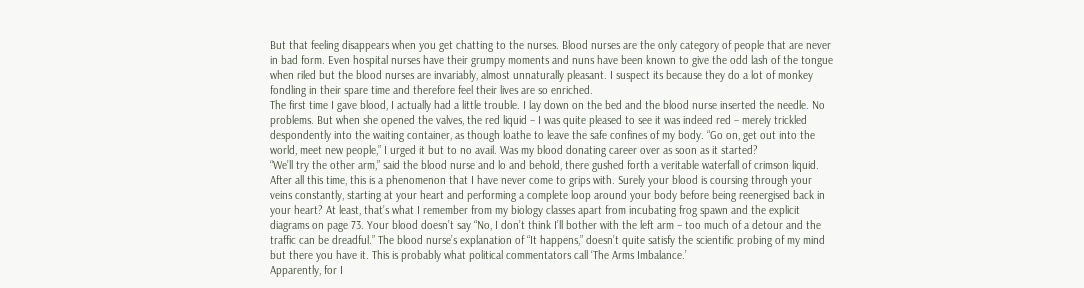But that feeling disappears when you get chatting to the nurses. Blood nurses are the only category of people that are never in bad form. Even hospital nurses have their grumpy moments and nuns have been known to give the odd lash of the tongue when riled but the blood nurses are invariably, almost unnaturally pleasant. I suspect its because they do a lot of monkey fondling in their spare time and therefore feel their lives are so enriched.
The first time I gave blood, I actually had a little trouble. I lay down on the bed and the blood nurse inserted the needle. No problems. But when she opened the valves, the red liquid – I was quite pleased to see it was indeed red – merely trickled despondently into the waiting container, as though loathe to leave the safe confines of my body. “Go on, get out into the world, meet new people,” I urged it but to no avail. Was my blood donating career over as soon as it started?
“We’ll try the other arm,” said the blood nurse and lo and behold, there gushed forth a veritable waterfall of crimson liquid. After all this time, this is a phenomenon that I have never come to grips with. Surely your blood is coursing through your veins constantly, starting at your heart and performing a complete loop around your body before being reenergised back in your heart? At least, that’s what I remember from my biology classes apart from incubating frog spawn and the explicit diagrams on page 73. Your blood doesn’t say “No, I don’t think I’ll bother with the left arm – too much of a detour and the traffic can be dreadful.” The blood nurse’s explanation of “It happens,” doesn’t quite satisfy the scientific probing of my mind but there you have it. This is probably what political commentators call ‘The Arms Imbalance.’
Apparently, for I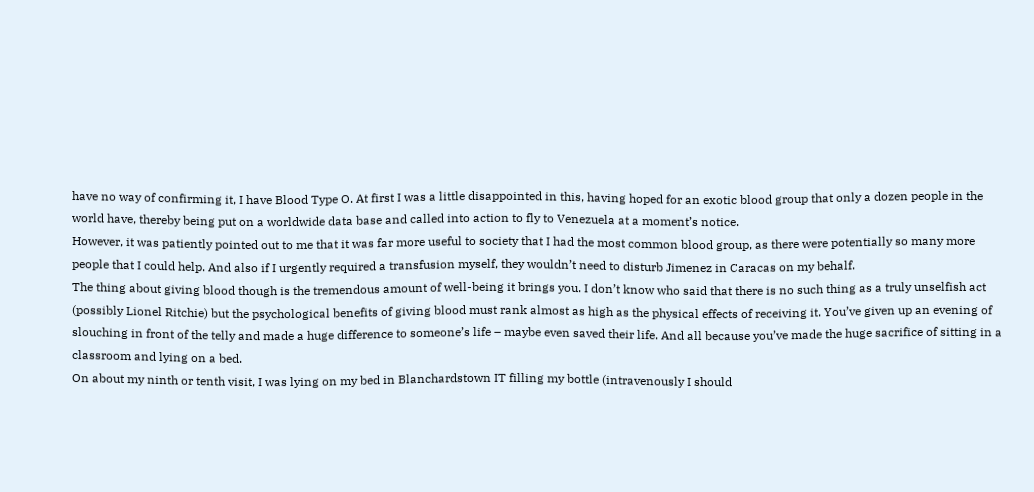have no way of confirming it, I have Blood Type O. At first I was a little disappointed in this, having hoped for an exotic blood group that only a dozen people in the world have, thereby being put on a worldwide data base and called into action to fly to Venezuela at a moment’s notice.
However, it was patiently pointed out to me that it was far more useful to society that I had the most common blood group, as there were potentially so many more people that I could help. And also if I urgently required a transfusion myself, they wouldn’t need to disturb Jimenez in Caracas on my behalf.
The thing about giving blood though is the tremendous amount of well-being it brings you. I don’t know who said that there is no such thing as a truly unselfish act (possibly Lionel Ritchie) but the psychological benefits of giving blood must rank almost as high as the physical effects of receiving it. You’ve given up an evening of slouching in front of the telly and made a huge difference to someone’s life – maybe even saved their life. And all because you’ve made the huge sacrifice of sitting in a classroom and lying on a bed.
On about my ninth or tenth visit, I was lying on my bed in Blanchardstown IT filling my bottle (intravenously I should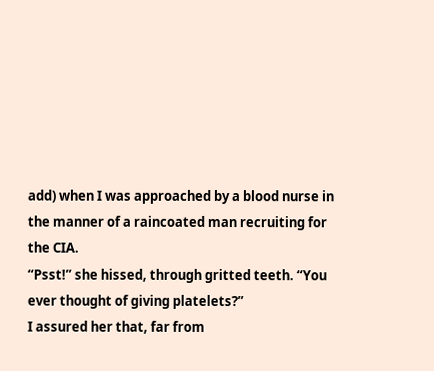add) when I was approached by a blood nurse in the manner of a raincoated man recruiting for the CIA.
“Psst!” she hissed, through gritted teeth. “You ever thought of giving platelets?”
I assured her that, far from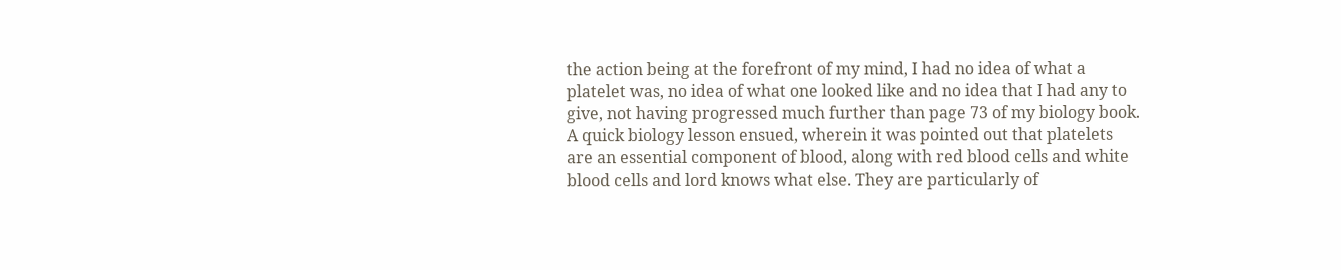the action being at the forefront of my mind, I had no idea of what a platelet was, no idea of what one looked like and no idea that I had any to give, not having progressed much further than page 73 of my biology book.
A quick biology lesson ensued, wherein it was pointed out that platelets are an essential component of blood, along with red blood cells and white blood cells and lord knows what else. They are particularly of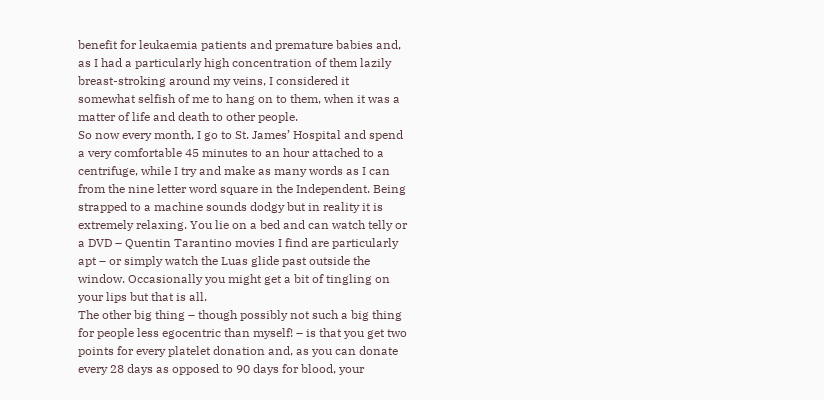benefit for leukaemia patients and premature babies and, as I had a particularly high concentration of them lazily breast-stroking around my veins, I considered it somewhat selfish of me to hang on to them, when it was a matter of life and death to other people.
So now every month, I go to St. James’ Hospital and spend a very comfortable 45 minutes to an hour attached to a centrifuge, while I try and make as many words as I can from the nine letter word square in the Independent. Being strapped to a machine sounds dodgy but in reality it is extremely relaxing. You lie on a bed and can watch telly or a DVD – Quentin Tarantino movies I find are particularly apt – or simply watch the Luas glide past outside the window. Occasionally you might get a bit of tingling on your lips but that is all.
The other big thing – though possibly not such a big thing for people less egocentric than myself! – is that you get two points for every platelet donation and, as you can donate every 28 days as opposed to 90 days for blood, your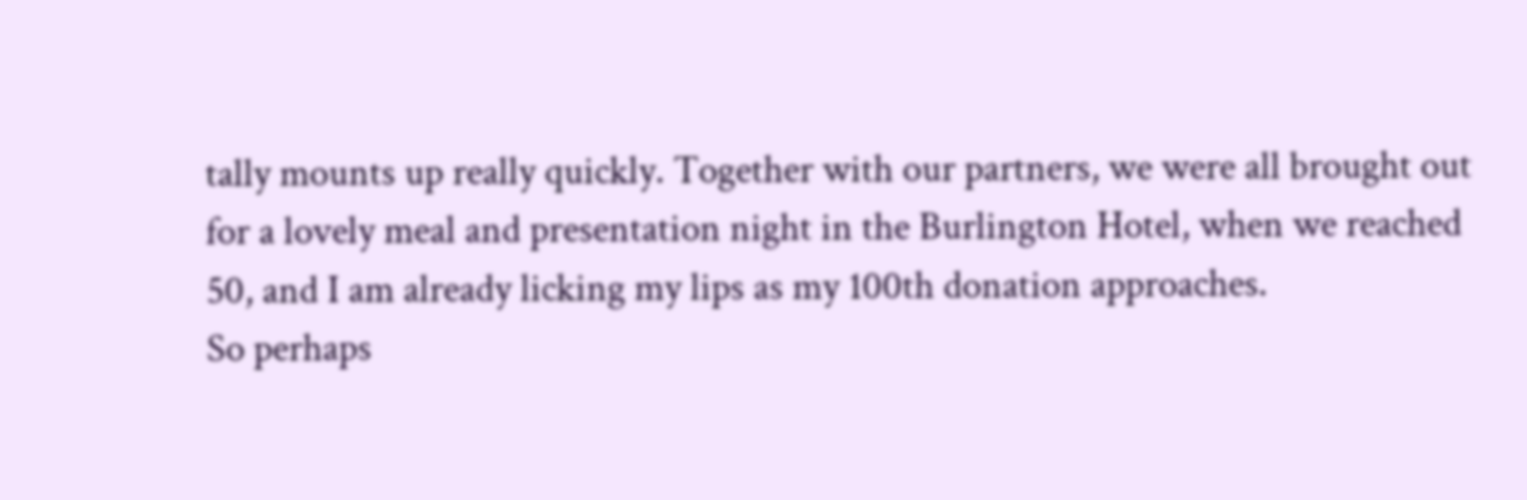tally mounts up really quickly. Together with our partners, we were all brought out for a lovely meal and presentation night in the Burlington Hotel, when we reached 50, and I am already licking my lips as my 100th donation approaches.
So perhaps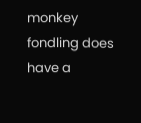monkey fondling does have a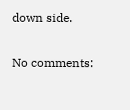down side.

No comments: